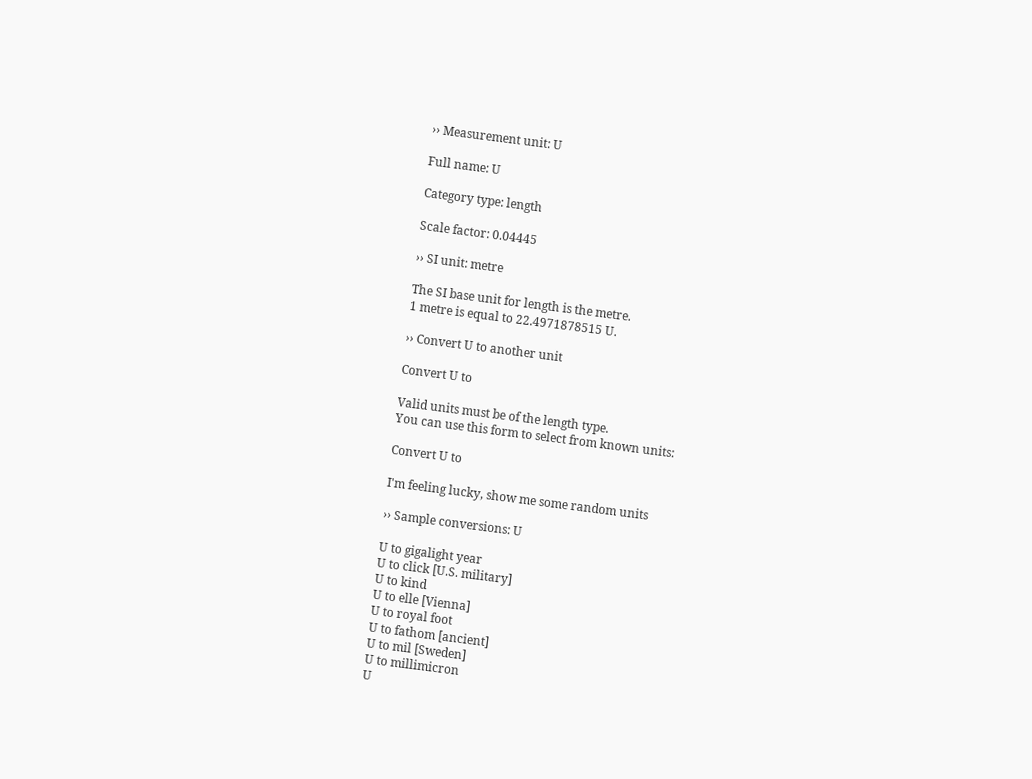›› Measurement unit: U

Full name: U

Category type: length

Scale factor: 0.04445

›› SI unit: metre

The SI base unit for length is the metre.
1 metre is equal to 22.4971878515 U.

›› Convert U to another unit

Convert U to

Valid units must be of the length type.
You can use this form to select from known units:

Convert U to

I'm feeling lucky, show me some random units

›› Sample conversions: U

U to gigalight year
U to click [U.S. military]
U to kind
U to elle [Vienna]
U to royal foot
U to fathom [ancient]
U to mil [Sweden]
U to millimicron
U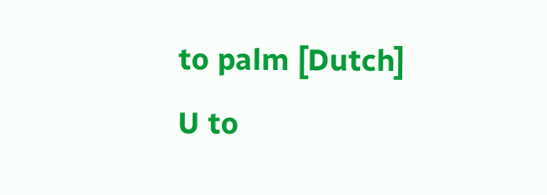to palm [Dutch]
U to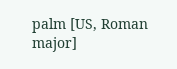palm [US, Roman major]